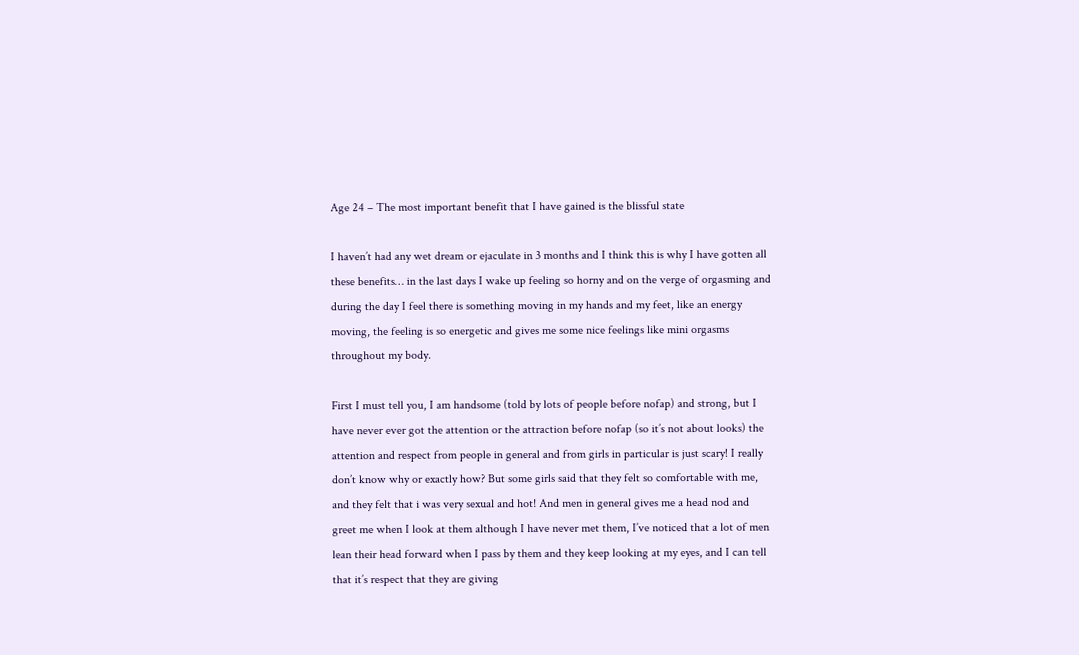Age 24 – The most important benefit that I have gained is the blissful state

I haven’t had any wet dream or ejaculate in 3 months and I think this is why I have gotten all these benefits… in the last days I wake up feeling so horny and on the verge of orgasming and during the day I feel there is something moving in my hands and my feet, like an energy moving, the feeling is so energetic and gives me some nice feelings like mini orgasms throughout my body.

First I must tell you, I am handsome (told by lots of people before nofap) and strong, but I have never ever got the attention or the attraction before nofap (so it’s not about looks) the attention and respect from people in general and from girls in particular is just scary! I really don’t know why or exactly how? But some girls said that they felt so comfortable with me, and they felt that i was very sexual and hot! And men in general gives me a head nod and greet me when I look at them although I have never met them, I’ve noticed that a lot of men lean their head forward when I pass by them and they keep looking at my eyes, and I can tell that it’s respect that they are giving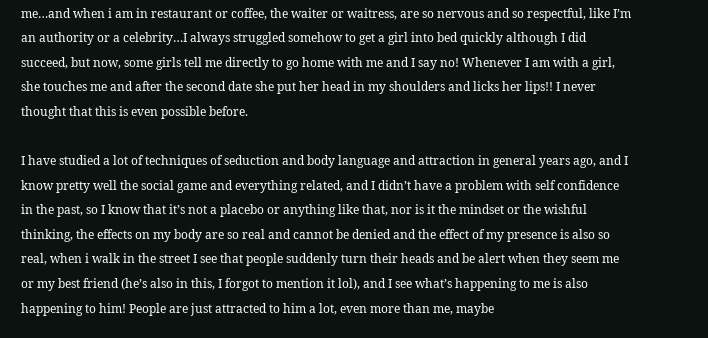me…and when i am in restaurant or coffee, the waiter or waitress, are so nervous and so respectful, like I’m an authority or a celebrity…I always struggled somehow to get a girl into bed quickly although I did succeed, but now, some girls tell me directly to go home with me and I say no! Whenever I am with a girl, she touches me and after the second date she put her head in my shoulders and licks her lips!! I never thought that this is even possible before.

I have studied a lot of techniques of seduction and body language and attraction in general years ago, and I know pretty well the social game and everything related, and I didn’t have a problem with self confidence in the past, so I know that it’s not a placebo or anything like that, nor is it the mindset or the wishful thinking, the effects on my body are so real and cannot be denied and the effect of my presence is also so real, when i walk in the street I see that people suddenly turn their heads and be alert when they seem me or my best friend (he’s also in this, I forgot to mention it lol), and I see what’s happening to me is also happening to him! People are just attracted to him a lot, even more than me, maybe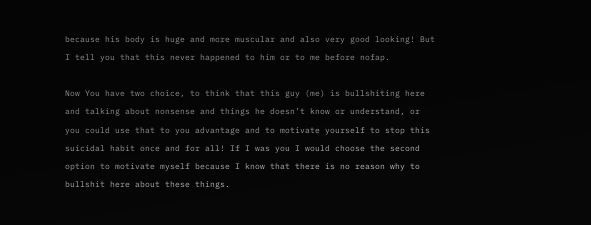because his body is huge and more muscular and also very good looking! But I tell you that this never happened to him or to me before nofap.

Now You have two choice, to think that this guy (me) is bullshiting here and talking about nonsense and things he doesn’t know or understand, or you could use that to you advantage and to motivate yourself to stop this suicidal habit once and for all! If I was you I would choose the second option to motivate myself because I know that there is no reason why to bullshit here about these things.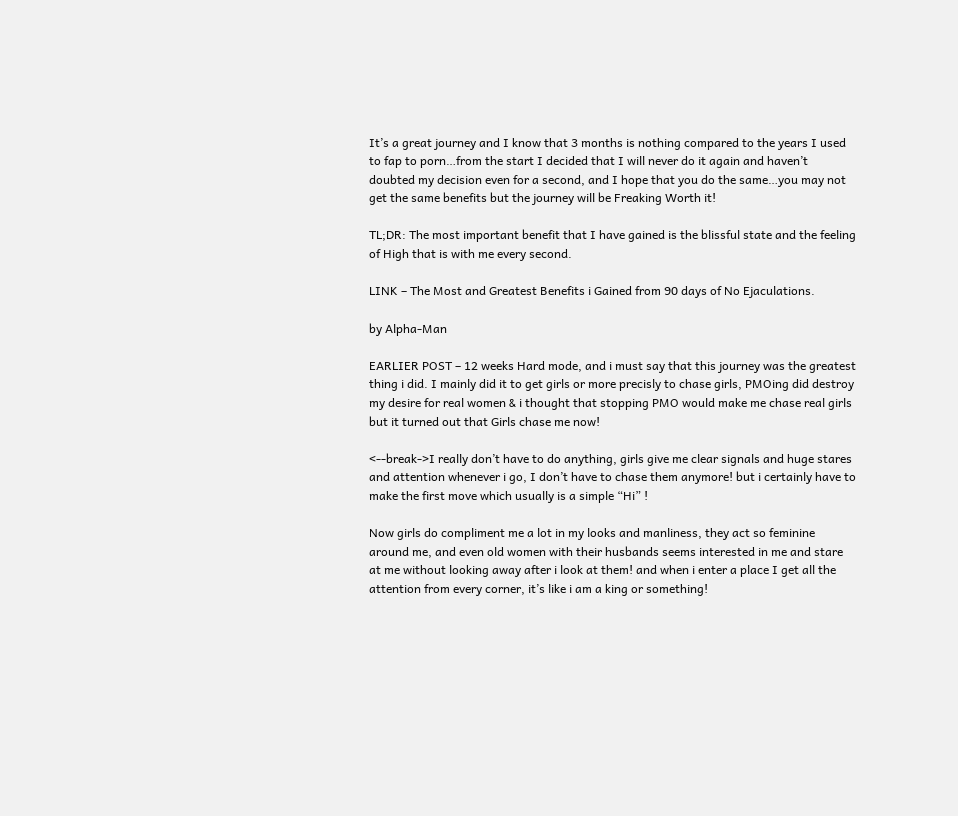It’s a great journey and I know that 3 months is nothing compared to the years I used to fap to porn…from the start I decided that I will never do it again and haven’t doubted my decision even for a second, and I hope that you do the same…you may not get the same benefits but the journey will be Freaking Worth it!

TL;DR: The most important benefit that I have gained is the blissful state and the feeling of High that is with me every second.

LINK – The Most and Greatest Benefits i Gained from 90 days of No Ejaculations.

by Alpha-Man

EARLIER POST – 12 weeks Hard mode, and i must say that this journey was the greatest thing i did. I mainly did it to get girls or more precisly to chase girls, PMOing did destroy my desire for real women & i thought that stopping PMO would make me chase real girls but it turned out that Girls chase me now!

<--break->I really don’t have to do anything, girls give me clear signals and huge stares and attention whenever i go, I don’t have to chase them anymore! but i certainly have to make the first move which usually is a simple “Hi” !

Now girls do compliment me a lot in my looks and manliness, they act so feminine around me, and even old women with their husbands seems interested in me and stare at me without looking away after i look at them! and when i enter a place I get all the attention from every corner, it’s like i am a king or something!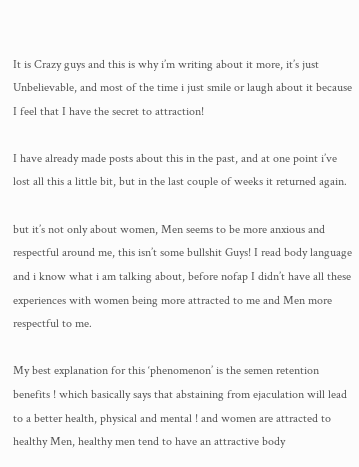It is Crazy guys and this is why i’m writing about it more, it’s just Unbelievable, and most of the time i just smile or laugh about it because I feel that I have the secret to attraction!

I have already made posts about this in the past, and at one point i’ve lost all this a little bit, but in the last couple of weeks it returned again.

but it’s not only about women, Men seems to be more anxious and respectful around me, this isn’t some bullshit Guys! I read body language and i know what i am talking about, before nofap I didn’t have all these experiences with women being more attracted to me and Men more respectful to me.

My best explanation for this ‘phenomenon’ is the semen retention benefits ! which basically says that abstaining from ejaculation will lead to a better health, physical and mental ! and women are attracted to healthy Men, healthy men tend to have an attractive body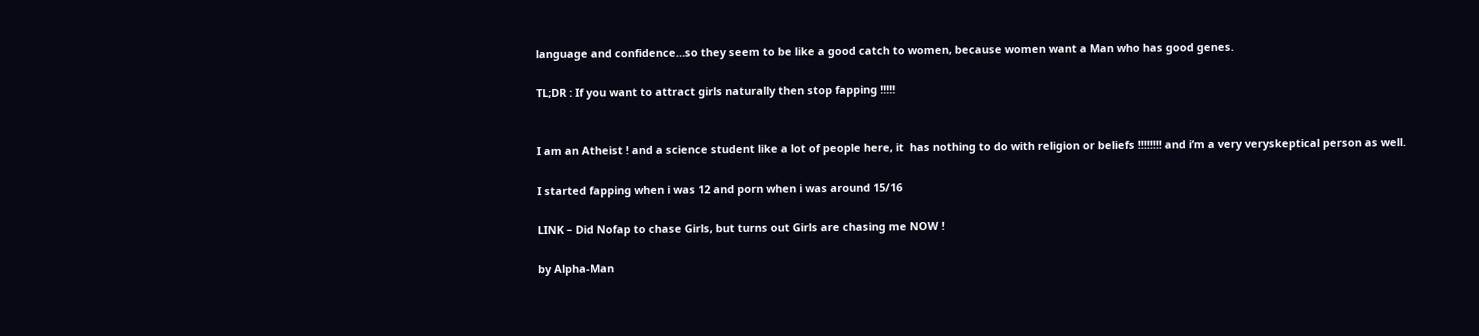language and confidence…so they seem to be like a good catch to women, because women want a Man who has good genes.

TL;DR : If you want to attract girls naturally then stop fapping !!!!!


I am an Atheist ! and a science student like a lot of people here, it  has nothing to do with religion or beliefs !!!!!!!! and i’m a very veryskeptical person as well.

I started fapping when i was 12 and porn when i was around 15/16

LINK – Did Nofap to chase Girls, but turns out Girls are chasing me NOW !

by Alpha-Man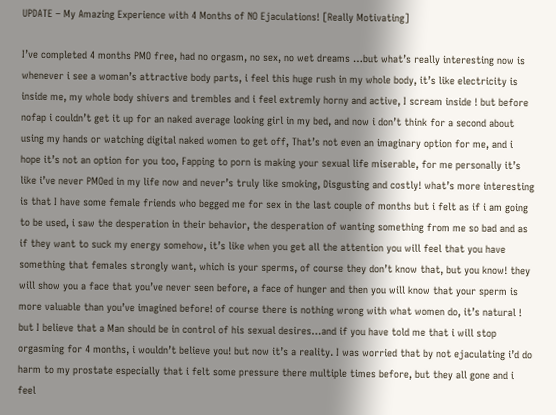UPDATE – My Amazing Experience with 4 Months of NO Ejaculations! [Really Motivating]

I’ve completed 4 months PMO free, had no orgasm, no sex, no wet dreams …but what’s really interesting now is whenever i see a woman’s attractive body parts, i feel this huge rush in my whole body, it’s like electricity is inside me, my whole body shivers and trembles and i feel extremly horny and active, I scream inside ! but before nofap i couldn’t get it up for an naked average looking girl in my bed, and now i don’t think for a second about using my hands or watching digital naked women to get off, That’s not even an imaginary option for me, and i hope it’s not an option for you too, Fapping to porn is making your sexual life miserable, for me personally it’s like i’ve never PMOed in my life now and never’s truly like smoking, Disgusting and costly! what’s more interesting is that I have some female friends who begged me for sex in the last couple of months but i felt as if i am going to be used, i saw the desperation in their behavior, the desperation of wanting something from me so bad and as if they want to suck my energy somehow, it’s like when you get all the attention you will feel that you have something that females strongly want, which is your sperms, of course they don’t know that, but you know! they will show you a face that you’ve never seen before, a face of hunger and then you will know that your sperm is more valuable than you’ve imagined before! of course there is nothing wrong with what women do, it’s natural ! but I believe that a Man should be in control of his sexual desires…and if you have told me that i will stop orgasming for 4 months, i wouldn’t believe you! but now it’s a reality. I was worried that by not ejaculating i’d do harm to my prostate especially that i felt some pressure there multiple times before, but they all gone and i feel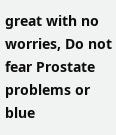great with no worries, Do not fear Prostate problems or blue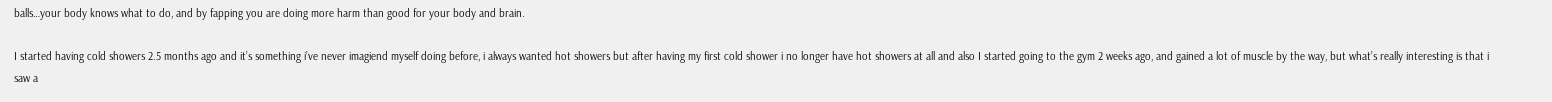balls…your body knows what to do, and by fapping you are doing more harm than good for your body and brain.

I started having cold showers 2.5 months ago and it’s something i’ve never imagiend myself doing before, i always wanted hot showers but after having my first cold shower i no longer have hot showers at all and also I started going to the gym 2 weeks ago, and gained a lot of muscle by the way, but what’s really interesting is that i saw a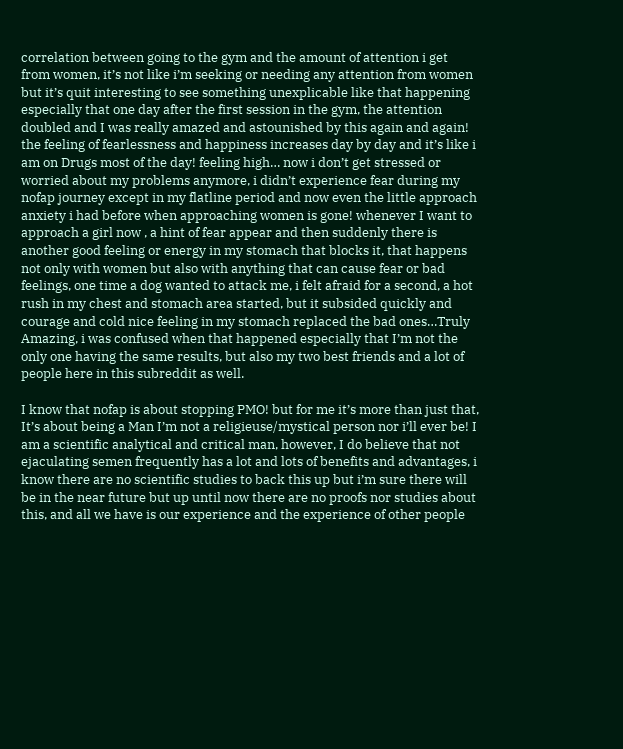correlation between going to the gym and the amount of attention i get from women, it’s not like i’m seeking or needing any attention from women but it’s quit interesting to see something unexplicable like that happening especially that one day after the first session in the gym, the attention doubled and I was really amazed and astounished by this again and again! the feeling of fearlessness and happiness increases day by day and it’s like i am on Drugs most of the day! feeling high… now i don’t get stressed or worried about my problems anymore, i didn’t experience fear during my nofap journey except in my flatline period and now even the little approach anxiety i had before when approaching women is gone! whenever I want to approach a girl now , a hint of fear appear and then suddenly there is another good feeling or energy in my stomach that blocks it, that happens not only with women but also with anything that can cause fear or bad feelings, one time a dog wanted to attack me, i felt afraid for a second, a hot rush in my chest and stomach area started, but it subsided quickly and courage and cold nice feeling in my stomach replaced the bad ones…Truly Amazing, i was confused when that happened especially that I’m not the only one having the same results, but also my two best friends and a lot of people here in this subreddit as well.

I know that nofap is about stopping PMO! but for me it’s more than just that, It’s about being a Man I’m not a religieuse/mystical person nor i’ll ever be! I am a scientific analytical and critical man, however, I do believe that not ejaculating semen frequently has a lot and lots of benefits and advantages, i know there are no scientific studies to back this up but i’m sure there will be in the near future but up until now there are no proofs nor studies about this, and all we have is our experience and the experience of other people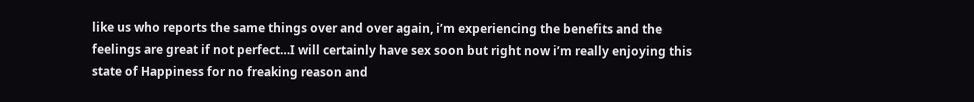like us who reports the same things over and over again, i’m experiencing the benefits and the feelings are great if not perfect…I will certainly have sex soon but right now i’m really enjoying this state of Happiness for no freaking reason and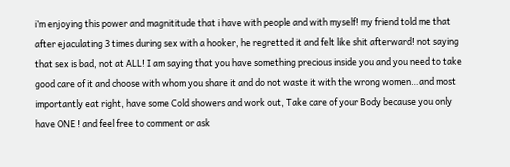i’m enjoying this power and magnititude that i have with people and with myself! my friend told me that after ejaculating 3 times during sex with a hooker, he regretted it and felt like shit afterward! not saying that sex is bad, not at ALL! I am saying that you have something precious inside you and you need to take good care of it and choose with whom you share it and do not waste it with the wrong women…and most importantly eat right, have some Cold showers and work out, Take care of your Body because you only have ONE ! and feel free to comment or ask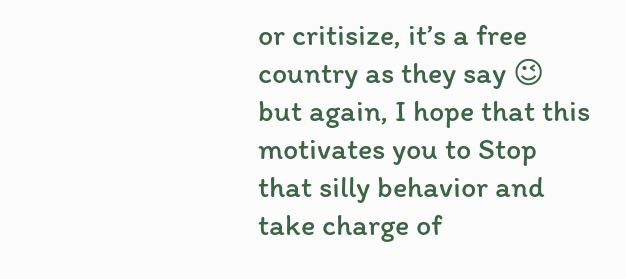or critisize, it’s a free country as they say 😉 but again, I hope that this motivates you to Stop that silly behavior and take charge of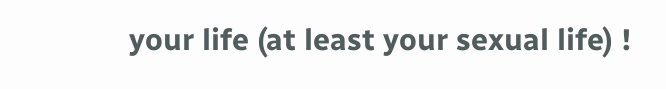your life (at least your sexual life) !